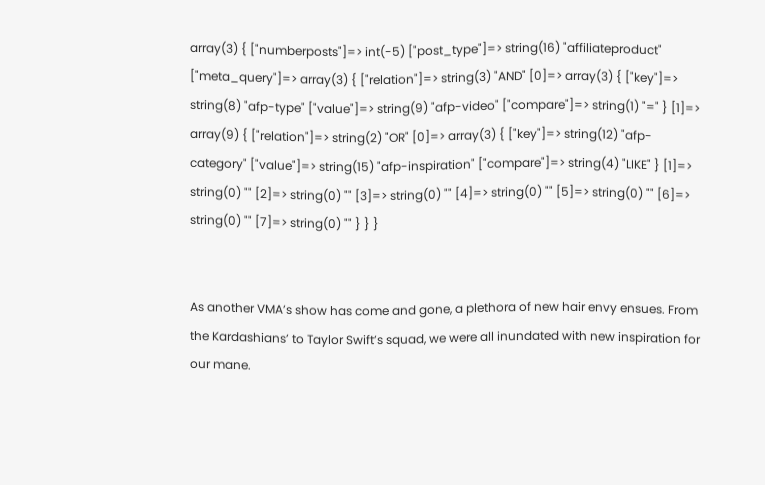array(3) { ["numberposts"]=> int(-5) ["post_type"]=> string(16) "affiliateproduct" ["meta_query"]=> array(3) { ["relation"]=> string(3) "AND" [0]=> array(3) { ["key"]=> string(8) "afp-type" ["value"]=> string(9) "afp-video" ["compare"]=> string(1) "=" } [1]=> array(9) { ["relation"]=> string(2) "OR" [0]=> array(3) { ["key"]=> string(12) "afp-category" ["value"]=> string(15) "afp-inspiration" ["compare"]=> string(4) "LIKE" } [1]=> string(0) "" [2]=> string(0) "" [3]=> string(0) "" [4]=> string(0) "" [5]=> string(0) "" [6]=> string(0) "" [7]=> string(0) "" } } }


As another VMA’s show has come and gone, a plethora of new hair envy ensues. From the Kardashians’ to Taylor Swift’s squad, we were all inundated with new inspiration for our mane.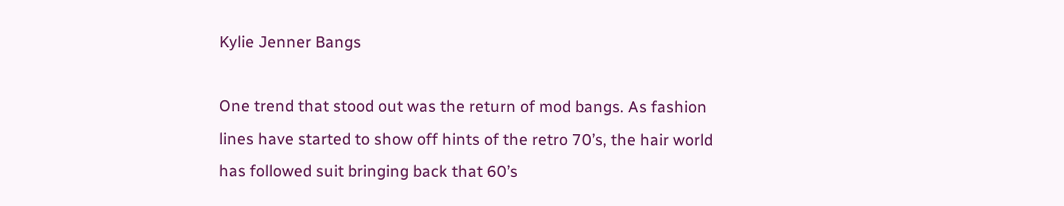Kylie Jenner Bangs

One trend that stood out was the return of mod bangs. As fashion lines have started to show off hints of the retro 70’s, the hair world has followed suit bringing back that 60’s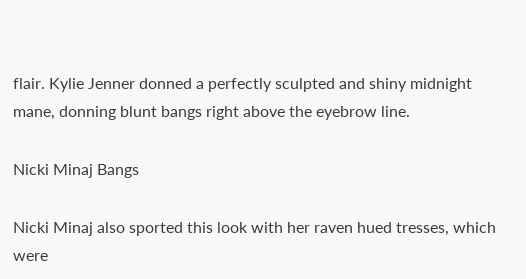flair. Kylie Jenner donned a perfectly sculpted and shiny midnight mane, donning blunt bangs right above the eyebrow line.

Nicki Minaj Bangs

Nicki Minaj also sported this look with her raven hued tresses, which were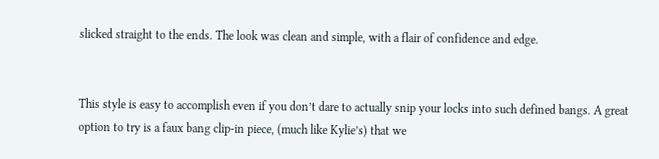slicked straight to the ends. The look was clean and simple, with a flair of confidence and edge.


This style is easy to accomplish even if you don’t dare to actually snip your locks into such defined bangs. A great option to try is a faux bang clip-in piece, (much like Kylie’s) that we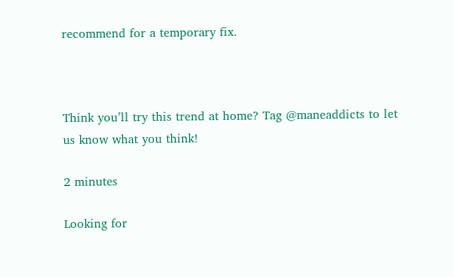recommend for a temporary fix.



Think you’ll try this trend at home? Tag @maneaddicts to let us know what you think!

2 minutes

Looking for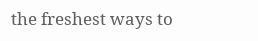the freshest ways to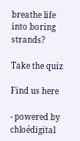breathe life into boring strands?

Take the quiz

Find us here

- powered by chloédigital